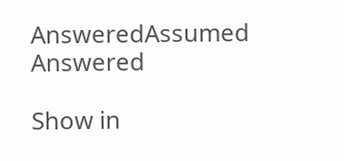AnsweredAssumed Answered

Show in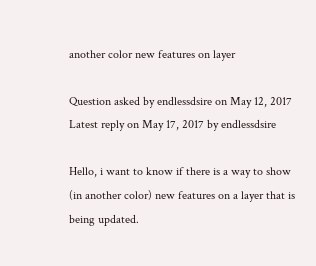another color new features on layer

Question asked by endlessdsire on May 12, 2017
Latest reply on May 17, 2017 by endlessdsire

Hello, i want to know if there is a way to show (in another color) new features on a layer that is being updated.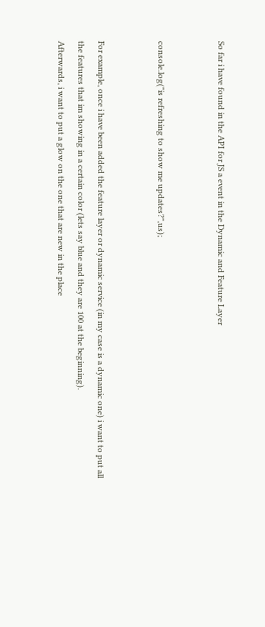So far i have found in the API for JS a event in the Dynamic and Feature Layer


console.log("is refreshing to show me updates?",us);


For example, once i have been added the feature layer or dynamic service (in my case is a dynamic one) i want to put all the features that im showing in a certain color (lets say blue and they are 100 at the beginning).
Afterwards, i want to put a glow on the one that are new in the place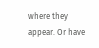where they appear. Or have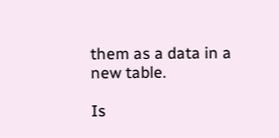them as a data in a new table.

Is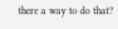there a way to do that?